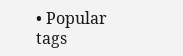• Popular tags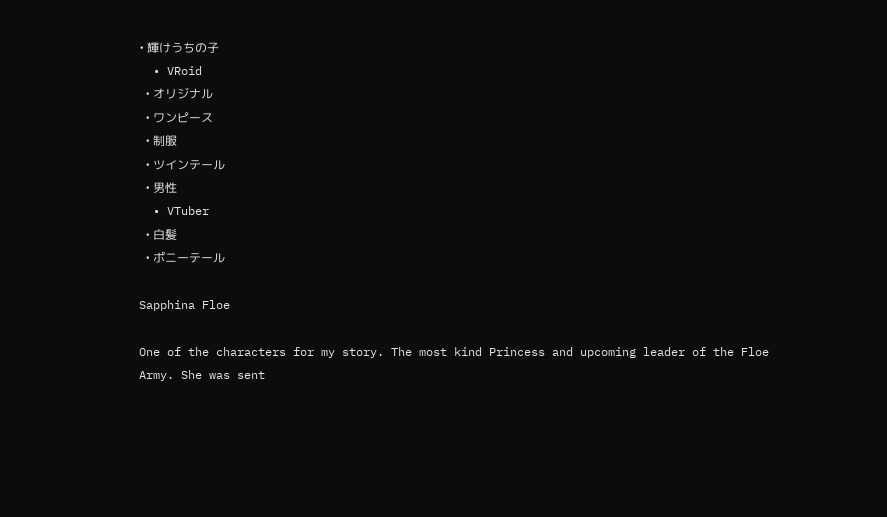• 輝けうちの子
  • VRoid
  • オリジナル
  • ワンピース
  • 制服
  • ツインテール
  • 男性
  • VTuber
  • 白髪
  • ポニーテール

Sapphina Floe

One of the characters for my story. The most kind Princess and upcoming leader of the Floe Army. She was sent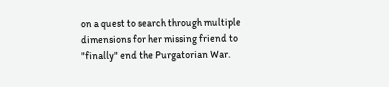on a quest to search through multiple dimensions for her missing friend to "finally" end the Purgatorian War.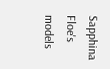Sapphina Floe's models